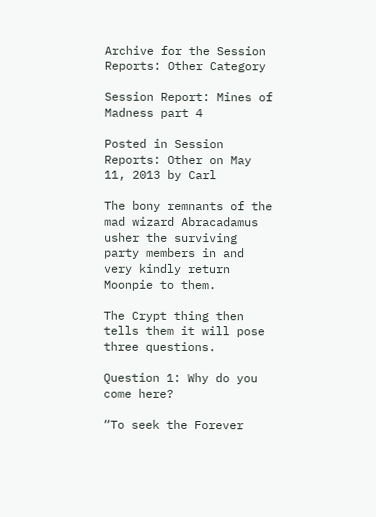Archive for the Session Reports: Other Category

Session Report: Mines of Madness part 4

Posted in Session Reports: Other on May 11, 2013 by Carl

The bony remnants of the mad wizard Abracadamus usher the surviving party members in and very kindly return Moonpie to them.

The Crypt thing then tells them it will pose three questions.

Question 1: Why do you come here?

“To seek the Forever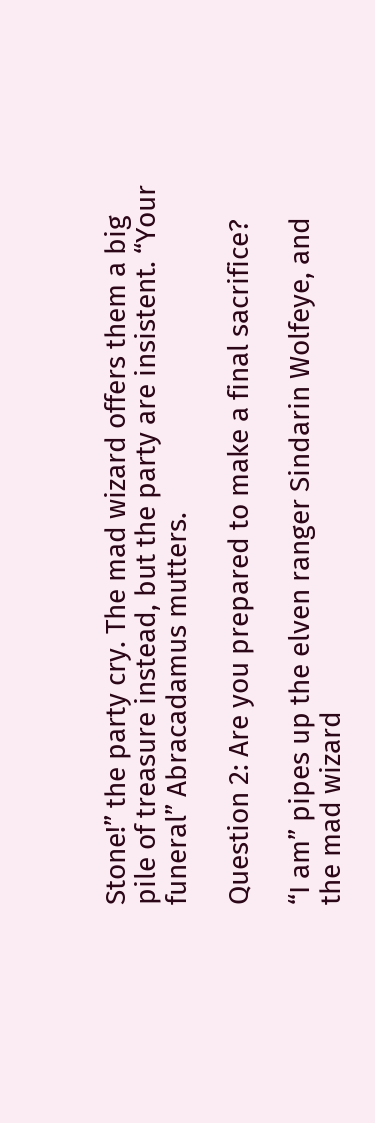Stone!” the party cry. The mad wizard offers them a big pile of treasure instead, but the party are insistent. “Your funeral” Abracadamus mutters.

Question 2: Are you prepared to make a final sacrifice?

“I am” pipes up the elven ranger Sindarin Wolfeye, and the mad wizard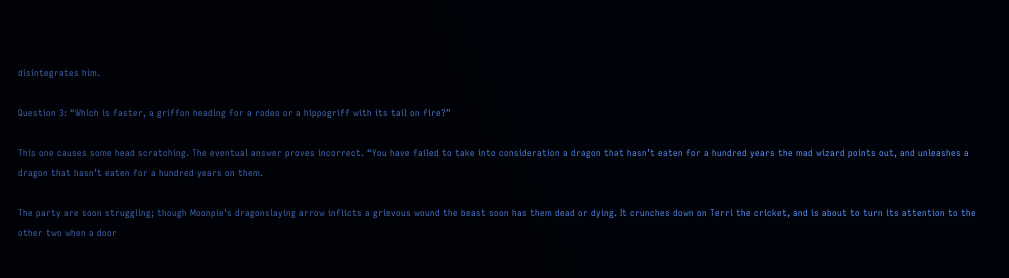disintegrates him.

Question 3: “Which is faster, a griffon heading for a rodeo or a hippogriff with its tail on fire?”

This one causes some head scratching. The eventual answer proves incorrect. “You have failed to take into consideration a dragon that hasn’t eaten for a hundred years the mad wizard points out, and unleashes a dragon that hasn’t eaten for a hundred years on them.

The party are soon struggling; though Moonpie’s dragonslaying arrow inflicts a grievous wound the beast soon has them dead or dying. It crunches down on Terri the cricket, and is about to turn its attention to the other two when a door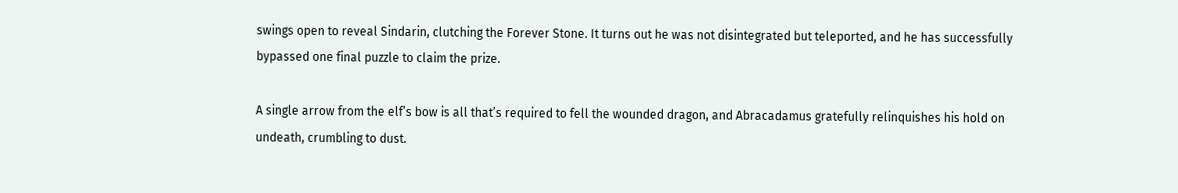swings open to reveal Sindarin, clutching the Forever Stone. It turns out he was not disintegrated but teleported, and he has successfully bypassed one final puzzle to claim the prize.

A single arrow from the elf’s bow is all that’s required to fell the wounded dragon, and Abracadamus gratefully relinquishes his hold on undeath, crumbling to dust.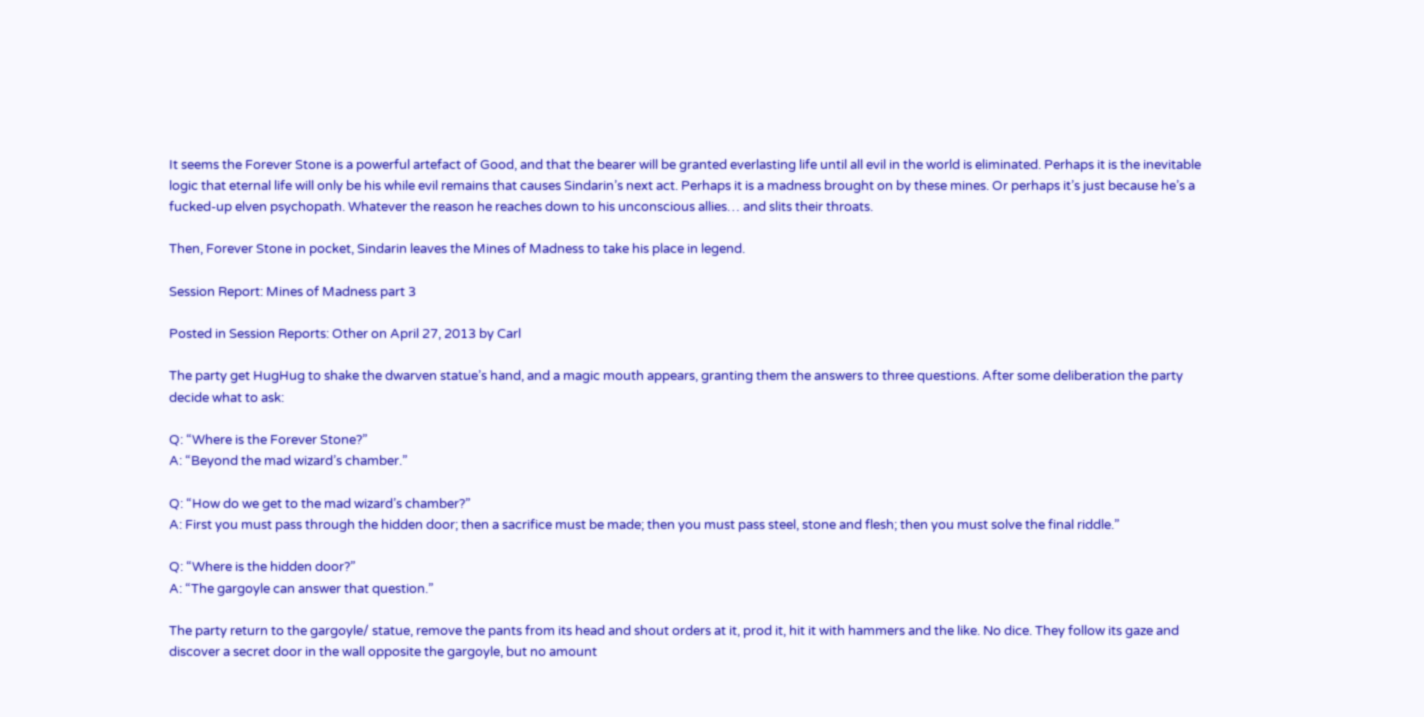It seems the Forever Stone is a powerful artefact of Good, and that the bearer will be granted everlasting life until all evil in the world is eliminated. Perhaps it is the inevitable logic that eternal life will only be his while evil remains that causes Sindarin’s next act. Perhaps it is a madness brought on by these mines. Or perhaps it’s just because he’s a fucked-up elven psychopath. Whatever the reason he reaches down to his unconscious allies… and slits their throats.

Then, Forever Stone in pocket, Sindarin leaves the Mines of Madness to take his place in legend.

Session Report: Mines of Madness part 3

Posted in Session Reports: Other on April 27, 2013 by Carl

The party get HugHug to shake the dwarven statue’s hand, and a magic mouth appears, granting them the answers to three questions. After some deliberation the party decide what to ask:

Q: “Where is the Forever Stone?”
A: “Beyond the mad wizard’s chamber.”

Q: “How do we get to the mad wizard’s chamber?”
A: First you must pass through the hidden door; then a sacrifice must be made; then you must pass steel, stone and flesh; then you must solve the final riddle.”

Q: “Where is the hidden door?”
A: “The gargoyle can answer that question.”

The party return to the gargoyle/ statue, remove the pants from its head and shout orders at it, prod it, hit it with hammers and the like. No dice. They follow its gaze and discover a secret door in the wall opposite the gargoyle, but no amount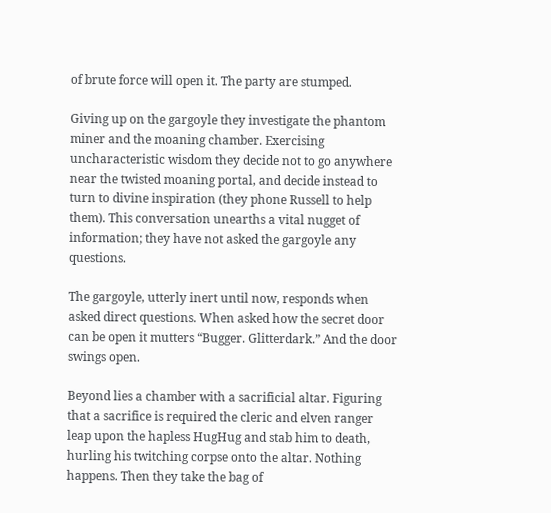of brute force will open it. The party are stumped.

Giving up on the gargoyle they investigate the phantom miner and the moaning chamber. Exercising uncharacteristic wisdom they decide not to go anywhere near the twisted moaning portal, and decide instead to turn to divine inspiration (they phone Russell to help them). This conversation unearths a vital nugget of information; they have not asked the gargoyle any questions.

The gargoyle, utterly inert until now, responds when asked direct questions. When asked how the secret door can be open it mutters “Bugger. Glitterdark.” And the door swings open.

Beyond lies a chamber with a sacrificial altar. Figuring that a sacrifice is required the cleric and elven ranger leap upon the hapless HugHug and stab him to death, hurling his twitching corpse onto the altar. Nothing happens. Then they take the bag of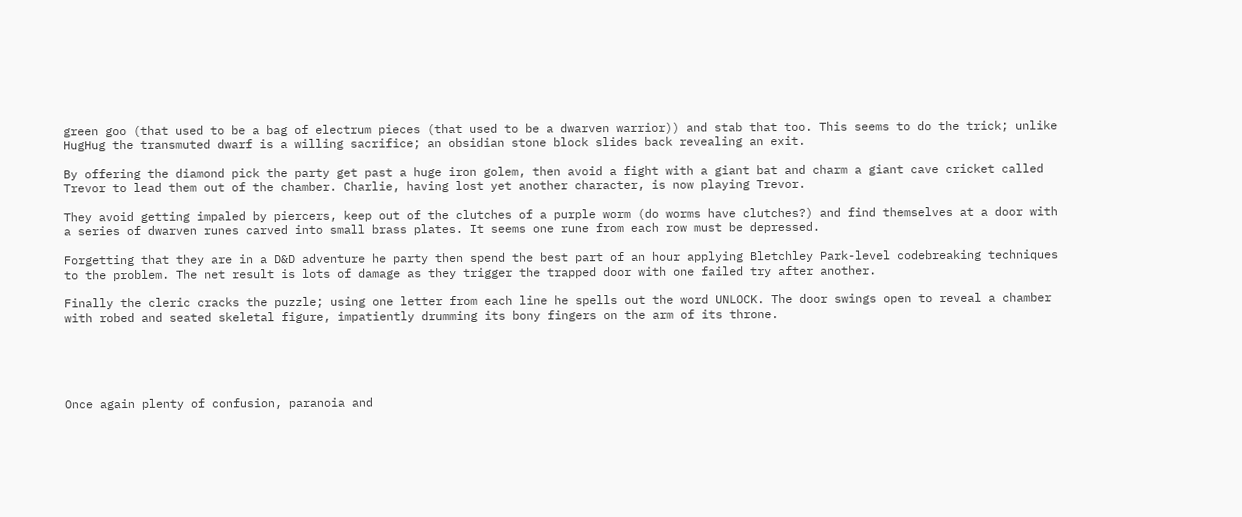green goo (that used to be a bag of electrum pieces (that used to be a dwarven warrior)) and stab that too. This seems to do the trick; unlike HugHug the transmuted dwarf is a willing sacrifice; an obsidian stone block slides back revealing an exit.

By offering the diamond pick the party get past a huge iron golem, then avoid a fight with a giant bat and charm a giant cave cricket called Trevor to lead them out of the chamber. Charlie, having lost yet another character, is now playing Trevor.

They avoid getting impaled by piercers, keep out of the clutches of a purple worm (do worms have clutches?) and find themselves at a door with a series of dwarven runes carved into small brass plates. It seems one rune from each row must be depressed.

Forgetting that they are in a D&D adventure he party then spend the best part of an hour applying Bletchley Park-level codebreaking techniques to the problem. The net result is lots of damage as they trigger the trapped door with one failed try after another.

Finally the cleric cracks the puzzle; using one letter from each line he spells out the word UNLOCK. The door swings open to reveal a chamber with robed and seated skeletal figure, impatiently drumming its bony fingers on the arm of its throne.





Once again plenty of confusion, paranoia and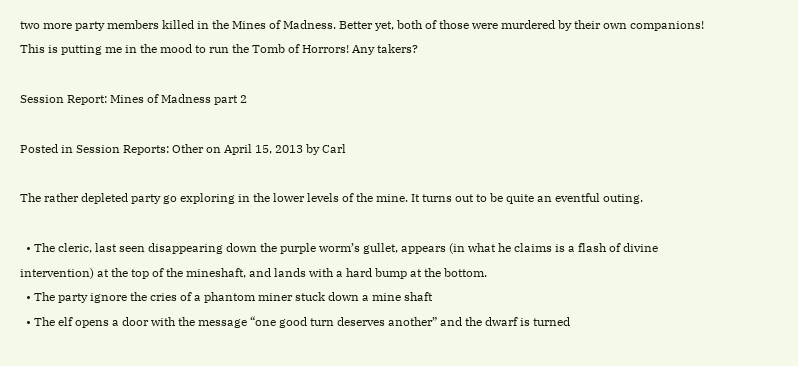two more party members killed in the Mines of Madness. Better yet, both of those were murdered by their own companions! This is putting me in the mood to run the Tomb of Horrors! Any takers?

Session Report: Mines of Madness part 2

Posted in Session Reports: Other on April 15, 2013 by Carl

The rather depleted party go exploring in the lower levels of the mine. It turns out to be quite an eventful outing.

  • The cleric, last seen disappearing down the purple worm’s gullet, appears (in what he claims is a flash of divine intervention) at the top of the mineshaft, and lands with a hard bump at the bottom.
  • The party ignore the cries of a phantom miner stuck down a mine shaft
  • The elf opens a door with the message “one good turn deserves another” and the dwarf is turned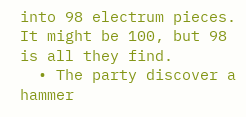into 98 electrum pieces. It might be 100, but 98 is all they find.
  • The party discover a hammer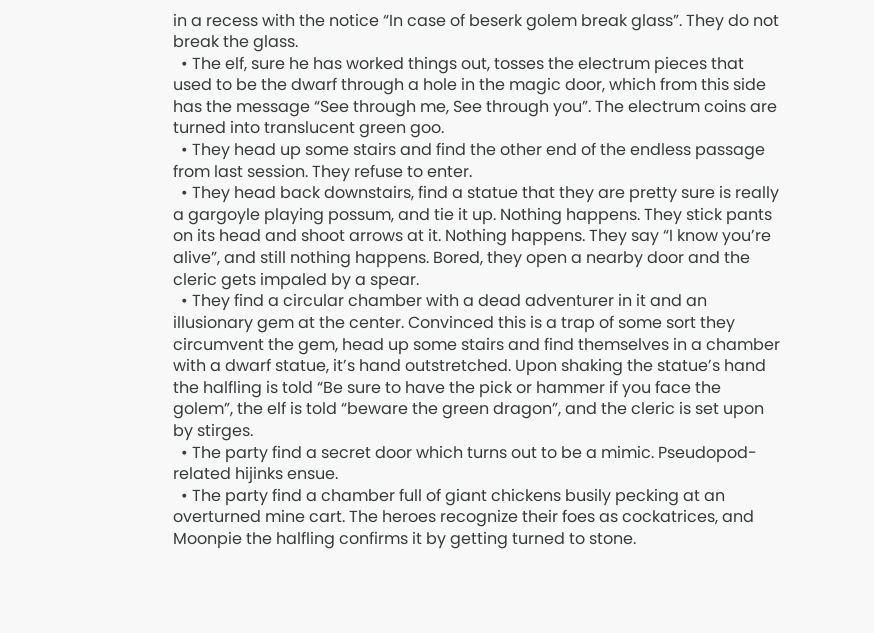in a recess with the notice “In case of beserk golem break glass”. They do not break the glass.
  • The elf, sure he has worked things out, tosses the electrum pieces that used to be the dwarf through a hole in the magic door, which from this side has the message “See through me, See through you”. The electrum coins are turned into translucent green goo.
  • They head up some stairs and find the other end of the endless passage from last session. They refuse to enter.
  • They head back downstairs, find a statue that they are pretty sure is really a gargoyle playing possum, and tie it up. Nothing happens. They stick pants on its head and shoot arrows at it. Nothing happens. They say “I know you’re alive”, and still nothing happens. Bored, they open a nearby door and the cleric gets impaled by a spear.
  • They find a circular chamber with a dead adventurer in it and an illusionary gem at the center. Convinced this is a trap of some sort they circumvent the gem, head up some stairs and find themselves in a chamber with a dwarf statue, it’s hand outstretched. Upon shaking the statue’s hand the halfling is told “Be sure to have the pick or hammer if you face the golem”, the elf is told “beware the green dragon”, and the cleric is set upon by stirges.
  • The party find a secret door which turns out to be a mimic. Pseudopod-related hijinks ensue.
  • The party find a chamber full of giant chickens busily pecking at an overturned mine cart. The heroes recognize their foes as cockatrices, and Moonpie the halfling confirms it by getting turned to stone.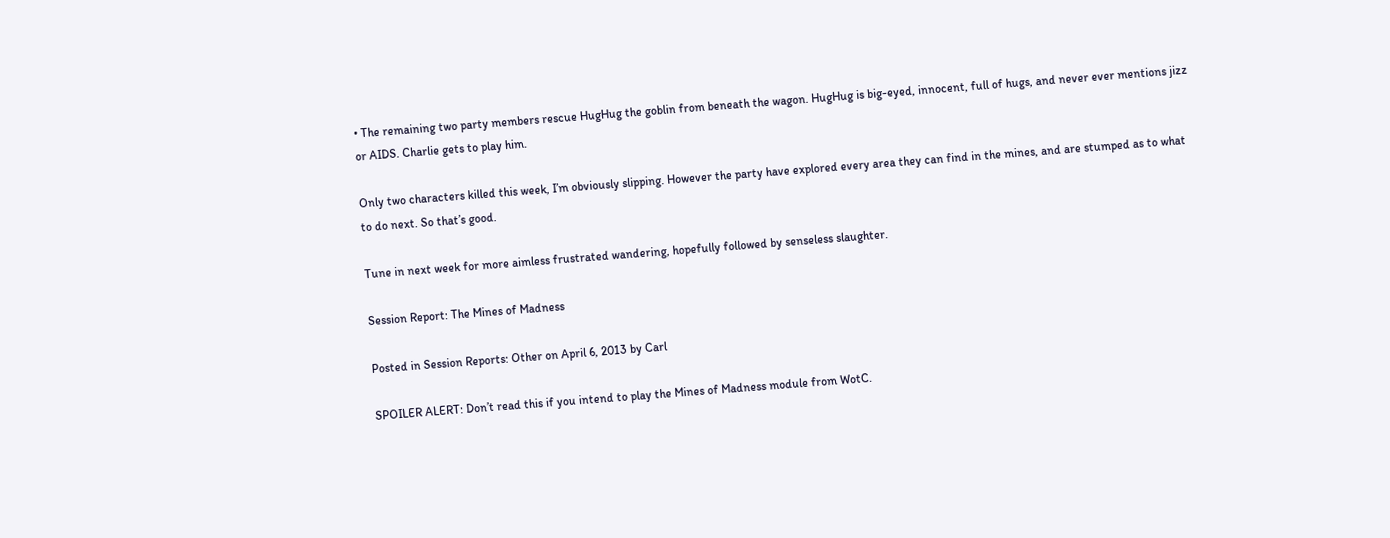• The remaining two party members rescue HugHug the goblin from beneath the wagon. HugHug is big-eyed, innocent, full of hugs, and never ever mentions jizz or AIDS. Charlie gets to play him.

Only two characters killed this week, I’m obviously slipping. However the party have explored every area they can find in the mines, and are stumped as to what to do next. So that’s good.

Tune in next week for more aimless frustrated wandering, hopefully followed by senseless slaughter.

Session Report: The Mines of Madness

Posted in Session Reports: Other on April 6, 2013 by Carl

SPOILER ALERT: Don’t read this if you intend to play the Mines of Madness module from WotC.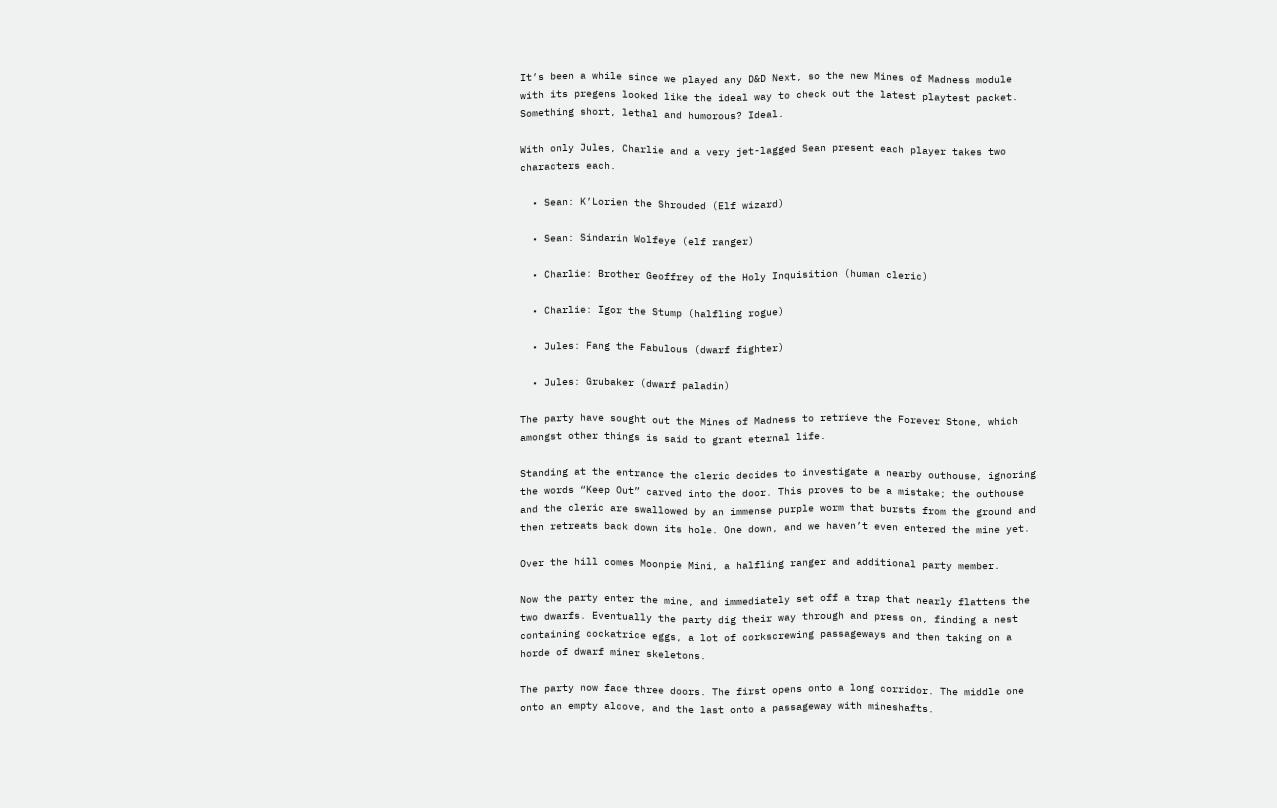It’s been a while since we played any D&D Next, so the new Mines of Madness module with its pregens looked like the ideal way to check out the latest playtest packet. Something short, lethal and humorous? Ideal.

With only Jules, Charlie and a very jet-lagged Sean present each player takes two characters each.

  • Sean: K’Lorien the Shrouded (Elf wizard)

  • Sean: Sindarin Wolfeye (elf ranger)

  • Charlie: Brother Geoffrey of the Holy Inquisition (human cleric)

  • Charlie: Igor the Stump (halfling rogue)

  • Jules: Fang the Fabulous (dwarf fighter)

  • Jules: Grubaker (dwarf paladin)

The party have sought out the Mines of Madness to retrieve the Forever Stone, which amongst other things is said to grant eternal life.

Standing at the entrance the cleric decides to investigate a nearby outhouse, ignoring the words “Keep Out” carved into the door. This proves to be a mistake; the outhouse and the cleric are swallowed by an immense purple worm that bursts from the ground and then retreats back down its hole. One down, and we haven’t even entered the mine yet.

Over the hill comes Moonpie Mini, a halfling ranger and additional party member.

Now the party enter the mine, and immediately set off a trap that nearly flattens the two dwarfs. Eventually the party dig their way through and press on, finding a nest containing cockatrice eggs, a lot of corkscrewing passageways and then taking on a horde of dwarf miner skeletons.

The party now face three doors. The first opens onto a long corridor. The middle one onto an empty alcove, and the last onto a passageway with mineshafts.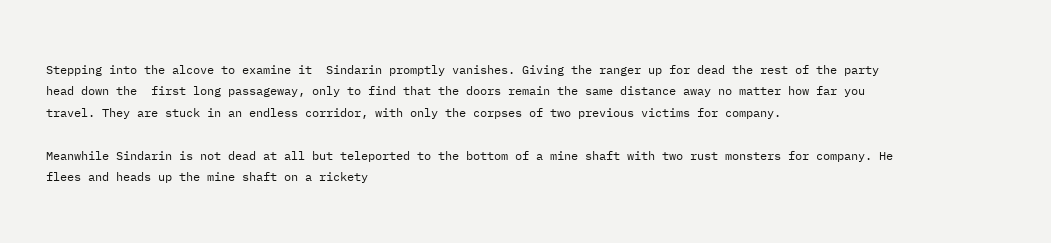Stepping into the alcove to examine it  Sindarin promptly vanishes. Giving the ranger up for dead the rest of the party head down the  first long passageway, only to find that the doors remain the same distance away no matter how far you travel. They are stuck in an endless corridor, with only the corpses of two previous victims for company.

Meanwhile Sindarin is not dead at all but teleported to the bottom of a mine shaft with two rust monsters for company. He flees and heads up the mine shaft on a rickety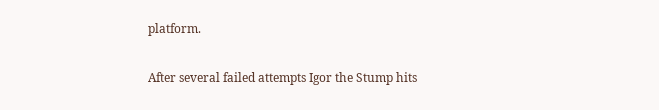platform.

After several failed attempts Igor the Stump hits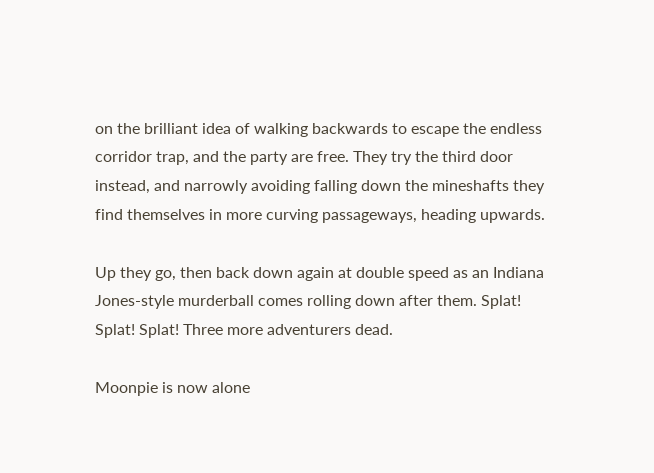on the brilliant idea of walking backwards to escape the endless corridor trap, and the party are free. They try the third door instead, and narrowly avoiding falling down the mineshafts they find themselves in more curving passageways, heading upwards.

Up they go, then back down again at double speed as an Indiana Jones-style murderball comes rolling down after them. Splat! Splat! Splat! Three more adventurers dead.

Moonpie is now alone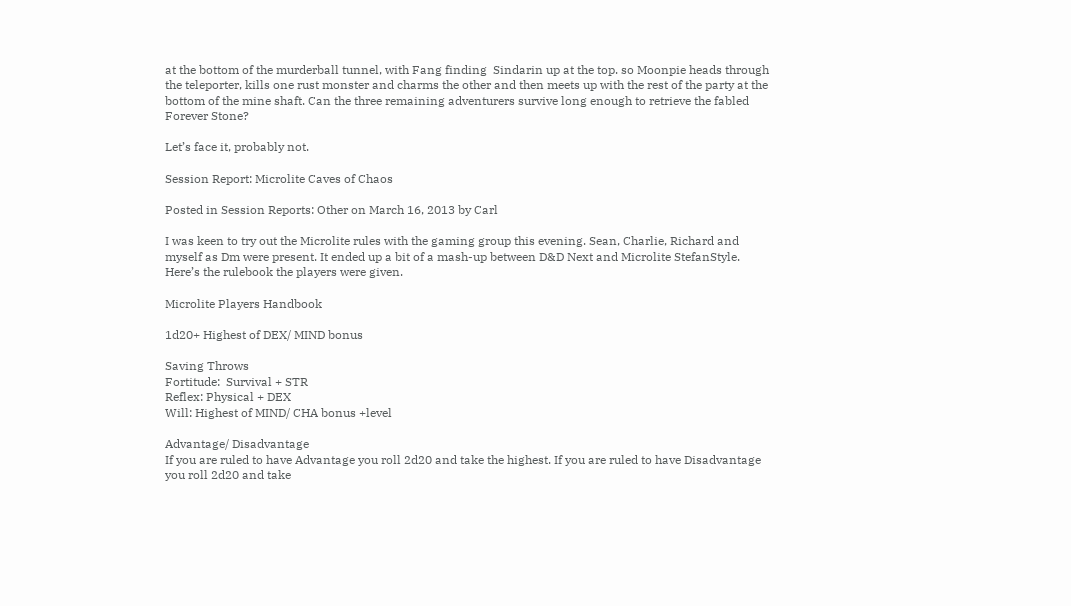at the bottom of the murderball tunnel, with Fang finding  Sindarin up at the top. so Moonpie heads through the teleporter, kills one rust monster and charms the other and then meets up with the rest of the party at the bottom of the mine shaft. Can the three remaining adventurers survive long enough to retrieve the fabled Forever Stone?

Let’s face it, probably not.

Session Report: Microlite Caves of Chaos

Posted in Session Reports: Other on March 16, 2013 by Carl

I was keen to try out the Microlite rules with the gaming group this evening. Sean, Charlie, Richard and myself as Dm were present. It ended up a bit of a mash-up between D&D Next and Microlite StefanStyle. Here’s the rulebook the players were given.

Microlite Players Handbook

1d20+ Highest of DEX/ MIND bonus

Saving Throws
Fortitude:  Survival + STR
Reflex: Physical + DEX
Will: Highest of MIND/ CHA bonus +level

Advantage/ Disadvantage
If you are ruled to have Advantage you roll 2d20 and take the highest. If you are ruled to have Disadvantage you roll 2d20 and take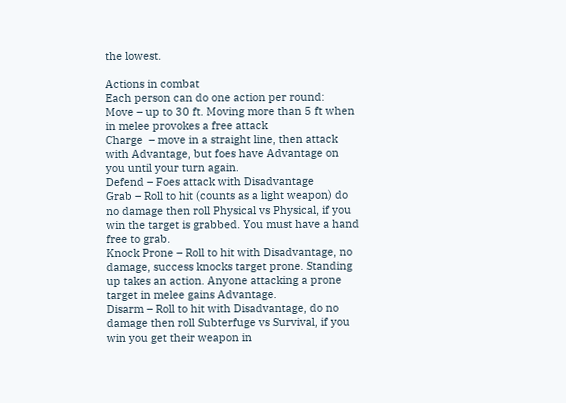the lowest.

Actions in combat
Each person can do one action per round:
Move – up to 30 ft. Moving more than 5 ft when in melee provokes a free attack
Charge  – move in a straight line, then attack with Advantage, but foes have Advantage on you until your turn again.
Defend – Foes attack with Disadvantage
Grab – Roll to hit (counts as a light weapon) do no damage then roll Physical vs Physical, if you win the target is grabbed. You must have a hand free to grab.
Knock Prone – Roll to hit with Disadvantage, no damage, success knocks target prone. Standing up takes an action. Anyone attacking a prone target in melee gains Advantage.
Disarm – Roll to hit with Disadvantage, do no damage then roll Subterfuge vs Survival, if you win you get their weapon in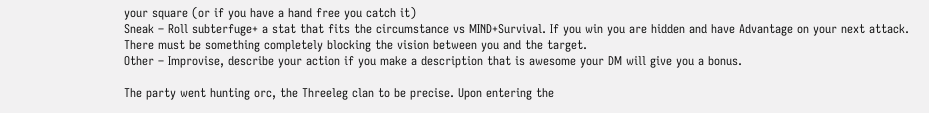your square (or if you have a hand free you catch it)
Sneak – Roll subterfuge+ a stat that fits the circumstance vs MIND+Survival. If you win you are hidden and have Advantage on your next attack. There must be something completely blocking the vision between you and the target.
Other – Improvise, describe your action if you make a description that is awesome your DM will give you a bonus.

The party went hunting orc, the Threeleg clan to be precise. Upon entering the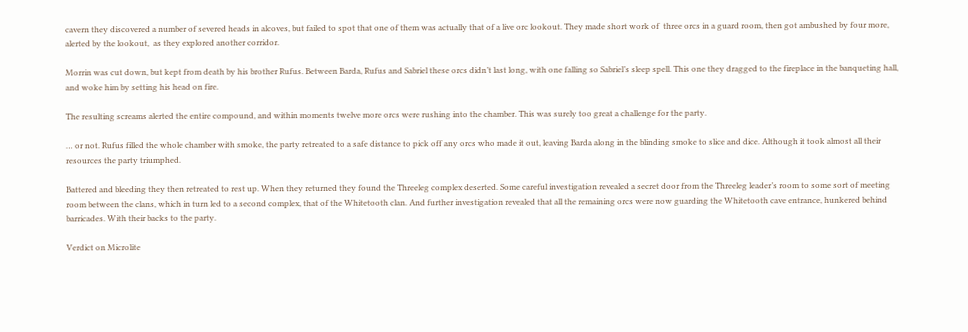cavern they discovered a number of severed heads in alcoves, but failed to spot that one of them was actually that of a live orc lookout. They made short work of  three orcs in a guard room, then got ambushed by four more, alerted by the lookout,  as they explored another corridor.

Morrin was cut down, but kept from death by his brother Rufus. Between Barda, Rufus and Sabriel these orcs didn’t last long, with one falling so Sabriel’s sleep spell. This one they dragged to the fireplace in the banqueting hall, and woke him by setting his head on fire.

The resulting screams alerted the entire compound, and within moments twelve more orcs were rushing into the chamber. This was surely too great a challenge for the party.

… or not. Rufus filled the whole chamber with smoke, the party retreated to a safe distance to pick off any orcs who made it out, leaving Barda along in the blinding smoke to slice and dice. Although it took almost all their resources the party triumphed.

Battered and bleeding they then retreated to rest up. When they returned they found the Threeleg complex deserted. Some careful investigation revealed a secret door from the Threeleg leader’s room to some sort of meeting room between the clans, which in turn led to a second complex, that of the Whitetooth clan. And further investigation revealed that all the remaining orcs were now guarding the Whitetooth cave entrance, hunkered behind barricades. With their backs to the party.

Verdict on Microlite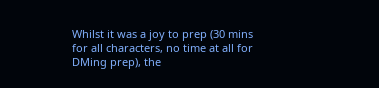Whilst it was a joy to prep (30 mins for all characters, no time at all for DMing prep), the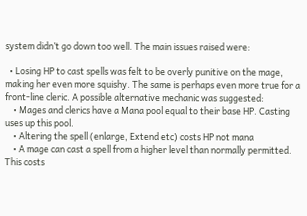system didn’t go down too well. The main issues raised were:

  • Losing HP to cast spells was felt to be overly punitive on the mage, making her even more squishy. The same is perhaps even more true for a front-line cleric. A possible alternative mechanic was suggested:
    • Mages and clerics have a Mana pool equal to their base HP. Casting uses up this pool.
    • Altering the spell (enlarge, Extend etc) costs HP not mana
    • A mage can cast a spell from a higher level than normally permitted. This costs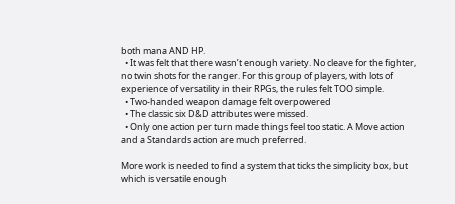both mana AND HP.
  • It was felt that there wasn’t enough variety. No cleave for the fighter, no twin shots for the ranger. For this group of players, with lots of experience of versatility in their RPGs, the rules felt TOO simple.
  • Two-handed weapon damage felt overpowered
  • The classic six D&D attributes were missed.
  • Only one action per turn made things feel too static. A Move action and a Standards action are much preferred.

More work is needed to find a system that ticks the simplicity box, but which is versatile enough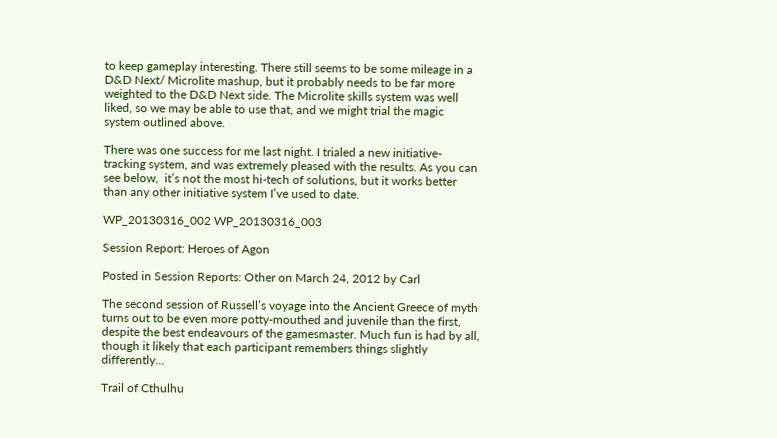to keep gameplay interesting. There still seems to be some mileage in a D&D Next/ Microlite mashup, but it probably needs to be far more weighted to the D&D Next side. The Microlite skills system was well liked, so we may be able to use that, and we might trial the magic system outlined above.

There was one success for me last night. I trialed a new initiative-tracking system, and was extremely pleased with the results. As you can see below,  it’s not the most hi-tech of solutions, but it works better than any other initiative system I’ve used to date.

WP_20130316_002 WP_20130316_003

Session Report: Heroes of Agon

Posted in Session Reports: Other on March 24, 2012 by Carl

The second session of Russell’s voyage into the Ancient Greece of myth turns out to be even more potty-mouthed and juvenile than the first, despite the best endeavours of the gamesmaster. Much fun is had by all, though it likely that each participant remembers things slightly differently…

Trail of Cthulhu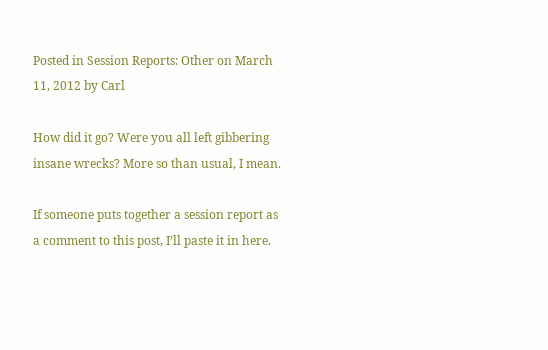Posted in Session Reports: Other on March 11, 2012 by Carl

How did it go? Were you all left gibbering insane wrecks? More so than usual, I mean.

If someone puts together a session report as a comment to this post, I’ll paste it in here.